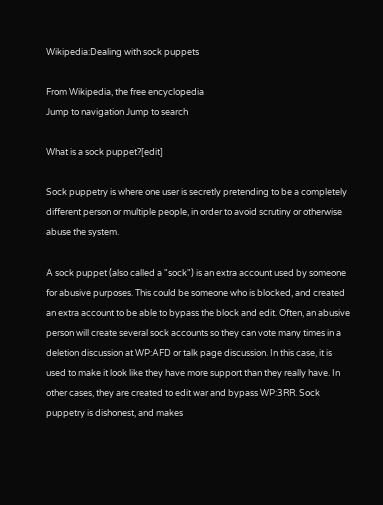Wikipedia:Dealing with sock puppets

From Wikipedia, the free encyclopedia
Jump to navigation Jump to search

What is a sock puppet?[edit]

Sock puppetry is where one user is secretly pretending to be a completely different person or multiple people, in order to avoid scrutiny or otherwise abuse the system.

A sock puppet (also called a "sock") is an extra account used by someone for abusive purposes. This could be someone who is blocked, and created an extra account to be able to bypass the block and edit. Often, an abusive person will create several sock accounts so they can vote many times in a deletion discussion at WP:AFD or talk page discussion. In this case, it is used to make it look like they have more support than they really have. In other cases, they are created to edit war and bypass WP:3RR. Sock puppetry is dishonest, and makes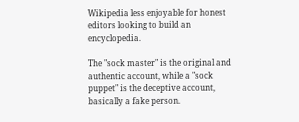Wikipedia less enjoyable for honest editors looking to build an encyclopedia.

The "sock master" is the original and authentic account, while a "sock puppet" is the deceptive account, basically a fake person.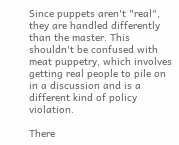Since puppets aren't "real", they are handled differently than the master. This shouldn't be confused with meat puppetry, which involves getting real people to pile on in a discussion and is a different kind of policy violation.

There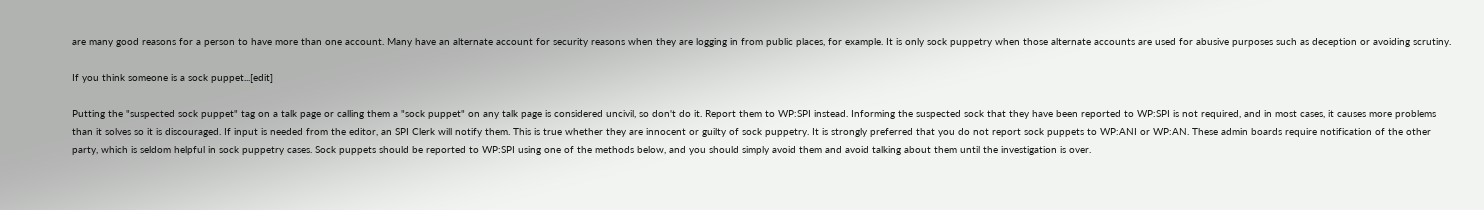are many good reasons for a person to have more than one account. Many have an alternate account for security reasons when they are logging in from public places, for example. It is only sock puppetry when those alternate accounts are used for abusive purposes such as deception or avoiding scrutiny.

If you think someone is a sock puppet...[edit]

Putting the "suspected sock puppet" tag on a talk page or calling them a "sock puppet" on any talk page is considered uncivil, so don't do it. Report them to WP:SPI instead. Informing the suspected sock that they have been reported to WP:SPI is not required, and in most cases, it causes more problems than it solves so it is discouraged. If input is needed from the editor, an SPI Clerk will notify them. This is true whether they are innocent or guilty of sock puppetry. It is strongly preferred that you do not report sock puppets to WP:ANI or WP:AN. These admin boards require notification of the other party, which is seldom helpful in sock puppetry cases. Sock puppets should be reported to WP:SPI using one of the methods below, and you should simply avoid them and avoid talking about them until the investigation is over.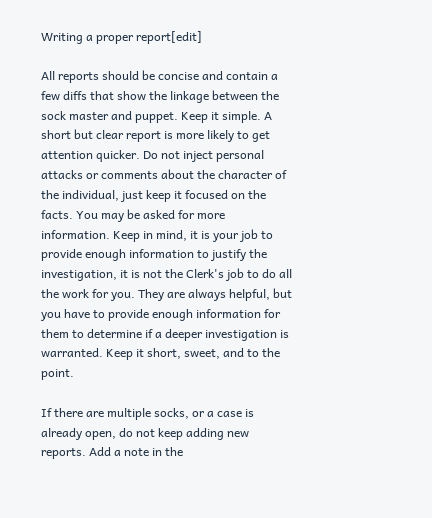Writing a proper report[edit]

All reports should be concise and contain a few diffs that show the linkage between the sock master and puppet. Keep it simple. A short but clear report is more likely to get attention quicker. Do not inject personal attacks or comments about the character of the individual, just keep it focused on the facts. You may be asked for more information. Keep in mind, it is your job to provide enough information to justify the investigation, it is not the Clerk's job to do all the work for you. They are always helpful, but you have to provide enough information for them to determine if a deeper investigation is warranted. Keep it short, sweet, and to the point.

If there are multiple socks, or a case is already open, do not keep adding new reports. Add a note in the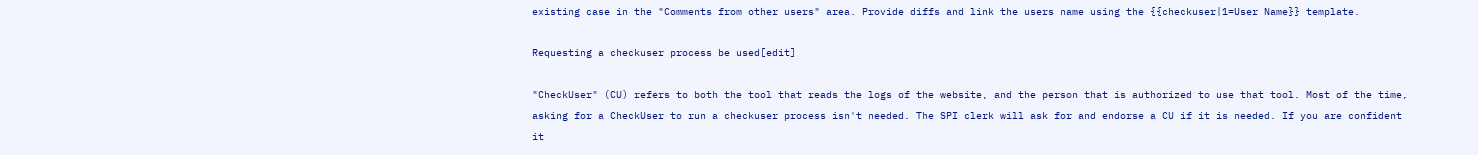existing case in the "Comments from other users" area. Provide diffs and link the users name using the {{checkuser|1=User Name}} template.

Requesting a checkuser process be used[edit]

"CheckUser" (CU) refers to both the tool that reads the logs of the website, and the person that is authorized to use that tool. Most of the time, asking for a CheckUser to run a checkuser process isn't needed. The SPI clerk will ask for and endorse a CU if it is needed. If you are confident it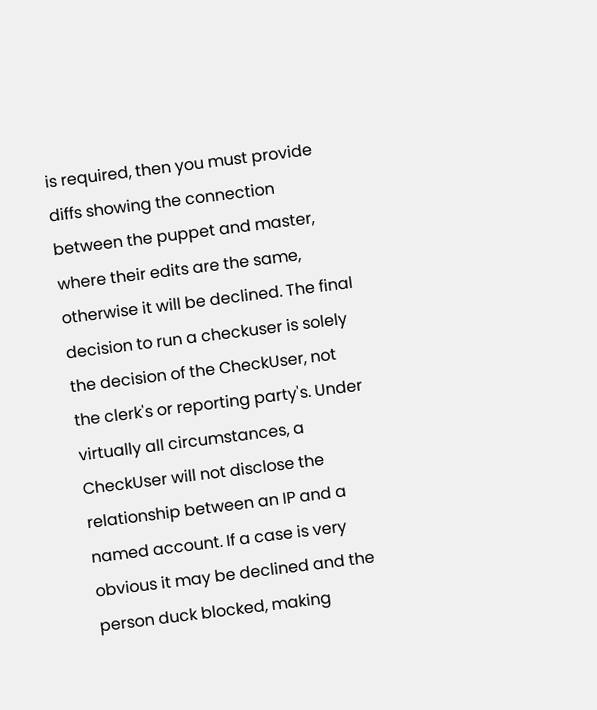is required, then you must provide diffs showing the connection between the puppet and master, where their edits are the same, otherwise it will be declined. The final decision to run a checkuser is solely the decision of the CheckUser, not the clerk's or reporting party's. Under virtually all circumstances, a CheckUser will not disclose the relationship between an IP and a named account. If a case is very obvious it may be declined and the person duck blocked, making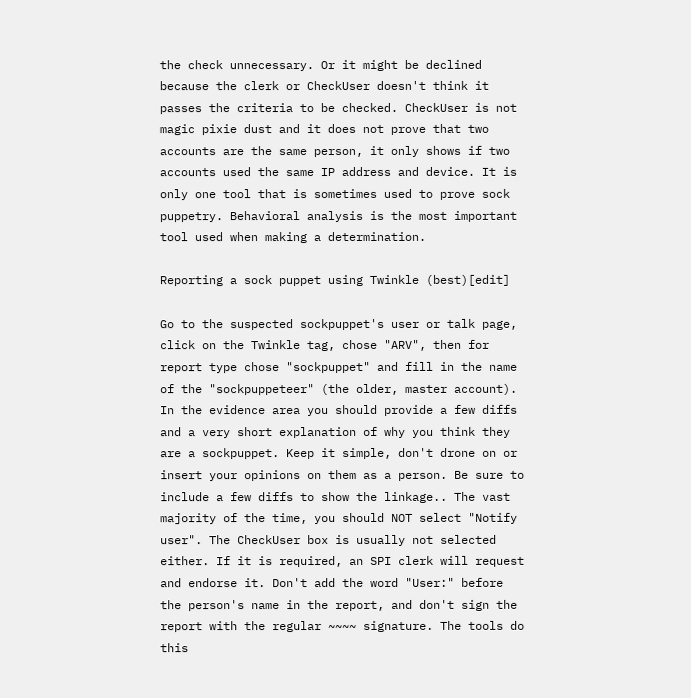the check unnecessary. Or it might be declined because the clerk or CheckUser doesn't think it passes the criteria to be checked. CheckUser is not magic pixie dust and it does not prove that two accounts are the same person, it only shows if two accounts used the same IP address and device. It is only one tool that is sometimes used to prove sock puppetry. Behavioral analysis is the most important tool used when making a determination.

Reporting a sock puppet using Twinkle (best)[edit]

Go to the suspected sockpuppet's user or talk page, click on the Twinkle tag, chose "ARV", then for report type chose "sockpuppet" and fill in the name of the "sockpuppeteer" (the older, master account). In the evidence area you should provide a few diffs and a very short explanation of why you think they are a sockpuppet. Keep it simple, don't drone on or insert your opinions on them as a person. Be sure to include a few diffs to show the linkage.. The vast majority of the time, you should NOT select "Notify user". The CheckUser box is usually not selected either. If it is required, an SPI clerk will request and endorse it. Don't add the word "User:" before the person's name in the report, and don't sign the report with the regular ~~~~ signature. The tools do this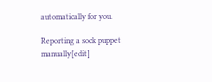automatically for you.

Reporting a sock puppet manually[edit]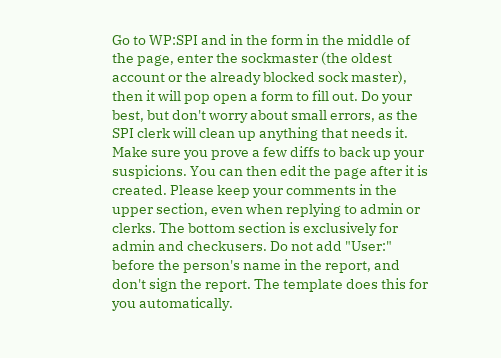Go to WP:SPI and in the form in the middle of the page, enter the sockmaster (the oldest account or the already blocked sock master), then it will pop open a form to fill out. Do your best, but don't worry about small errors, as the SPI clerk will clean up anything that needs it. Make sure you prove a few diffs to back up your suspicions. You can then edit the page after it is created. Please keep your comments in the upper section, even when replying to admin or clerks. The bottom section is exclusively for admin and checkusers. Do not add "User:" before the person's name in the report, and don't sign the report. The template does this for you automatically.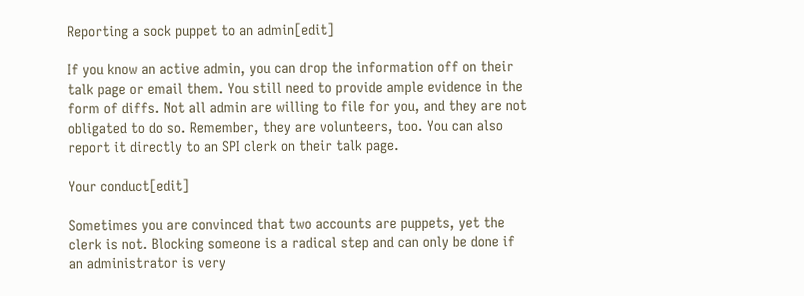Reporting a sock puppet to an admin[edit]

If you know an active admin, you can drop the information off on their talk page or email them. You still need to provide ample evidence in the form of diffs. Not all admin are willing to file for you, and they are not obligated to do so. Remember, they are volunteers, too. You can also report it directly to an SPI clerk on their talk page.

Your conduct[edit]

Sometimes you are convinced that two accounts are puppets, yet the clerk is not. Blocking someone is a radical step and can only be done if an administrator is very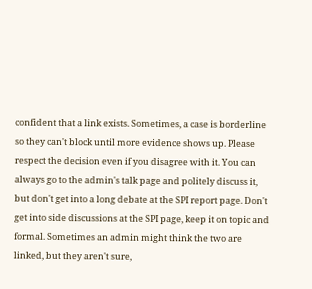confident that a link exists. Sometimes, a case is borderline so they can't block until more evidence shows up. Please respect the decision even if you disagree with it. You can always go to the admin's talk page and politely discuss it, but don't get into a long debate at the SPI report page. Don't get into side discussions at the SPI page, keep it on topic and formal. Sometimes an admin might think the two are linked, but they aren't sure,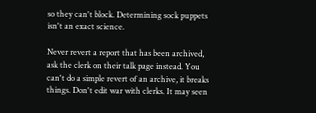so they can't block. Determining sock puppets isn't an exact science.

Never revert a report that has been archived, ask the clerk on their talk page instead. You can't do a simple revert of an archive, it breaks things. Don't edit war with clerks. It may seen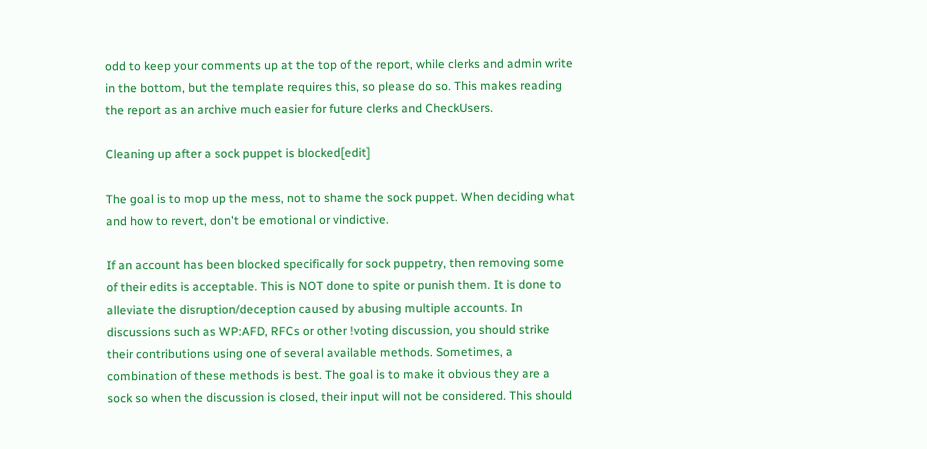odd to keep your comments up at the top of the report, while clerks and admin write in the bottom, but the template requires this, so please do so. This makes reading the report as an archive much easier for future clerks and CheckUsers.

Cleaning up after a sock puppet is blocked[edit]

The goal is to mop up the mess, not to shame the sock puppet. When deciding what and how to revert, don't be emotional or vindictive.

If an account has been blocked specifically for sock puppetry, then removing some of their edits is acceptable. This is NOT done to spite or punish them. It is done to alleviate the disruption/deception caused by abusing multiple accounts. In discussions such as WP:AFD, RFCs or other !voting discussion, you should strike their contributions using one of several available methods. Sometimes, a combination of these methods is best. The goal is to make it obvious they are a sock so when the discussion is closed, their input will not be considered. This should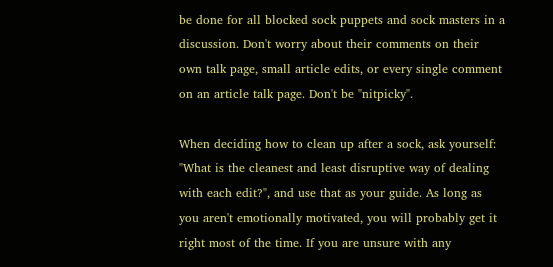be done for all blocked sock puppets and sock masters in a discussion. Don't worry about their comments on their own talk page, small article edits, or every single comment on an article talk page. Don't be "nitpicky".

When deciding how to clean up after a sock, ask yourself: "What is the cleanest and least disruptive way of dealing with each edit?", and use that as your guide. As long as you aren't emotionally motivated, you will probably get it right most of the time. If you are unsure with any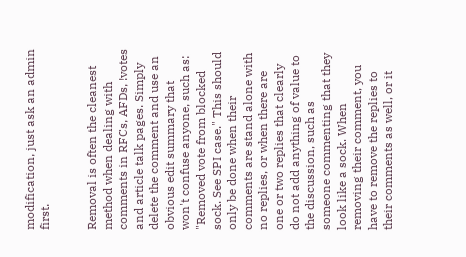modification, just ask an admin first.


Removal is often the cleanest method when dealing with comments in RFCs, AFDs, !votes and article talk pages. Simply delete the comment and use an obvious edit summary that won't confuse anyone, such as: "Removed vote from blocked sock. See SPI case." This should only be done when their comments are stand alone with no replies, or when there are one or two replies that clearly do not add anything of value to the discussion, such as someone commenting that they look like a sock. When removing their comment, you have to remove the replies to their comments as well, or it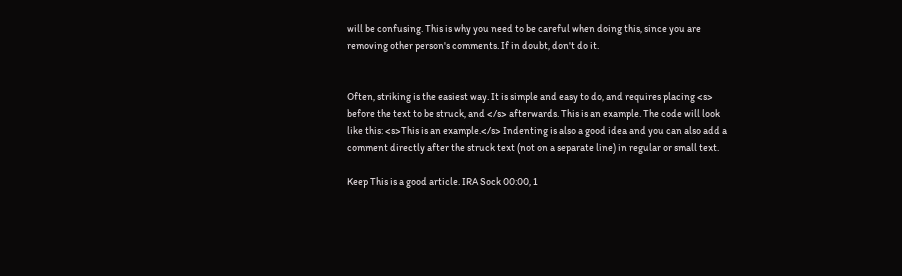will be confusing. This is why you need to be careful when doing this, since you are removing other person's comments. If in doubt, don't do it.


Often, striking is the easiest way. It is simple and easy to do, and requires placing <s> before the text to be struck, and </s> afterwards. This is an example. The code will look like this: <s>This is an example.</s> Indenting is also a good idea and you can also add a comment directly after the struck text (not on a separate line) in regular or small text.

Keep This is a good article. IRA Sock 00:00, 1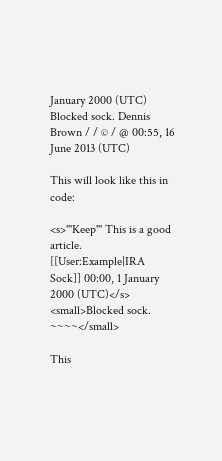January 2000 (UTC) Blocked sock. Dennis Brown / / © / @ 00:55, 16 June 2013 (UTC)

This will look like this in code:

<s>'''Keep''' This is a good article. [[User:Example|IRA Sock]] 00:00, 1 January 2000 (UTC)</s> <small>Blocked sock. ~~~~</small>

This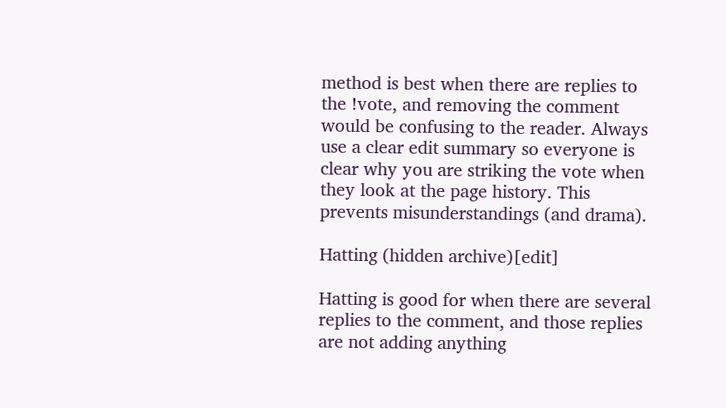method is best when there are replies to the !vote, and removing the comment would be confusing to the reader. Always use a clear edit summary so everyone is clear why you are striking the vote when they look at the page history. This prevents misunderstandings (and drama).

Hatting (hidden archive)[edit]

Hatting is good for when there are several replies to the comment, and those replies are not adding anything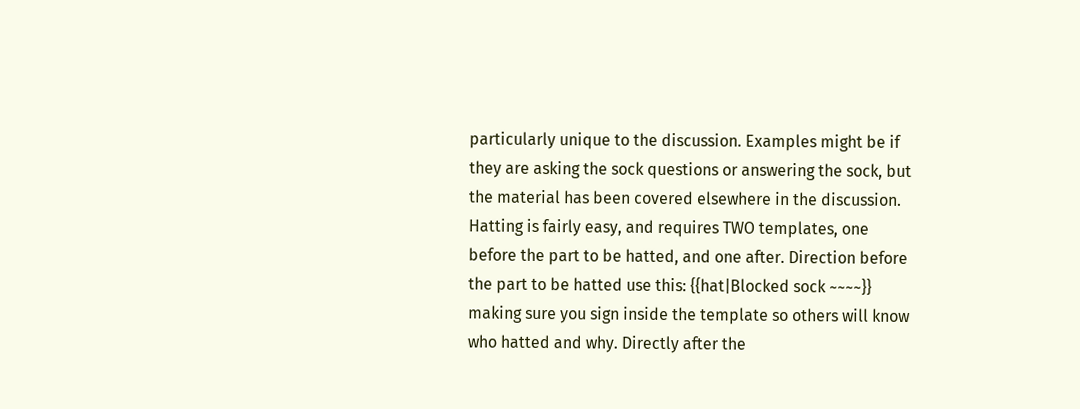particularly unique to the discussion. Examples might be if they are asking the sock questions or answering the sock, but the material has been covered elsewhere in the discussion. Hatting is fairly easy, and requires TWO templates, one before the part to be hatted, and one after. Direction before the part to be hatted use this: {{hat|Blocked sock ~~~~}} making sure you sign inside the template so others will know who hatted and why. Directly after the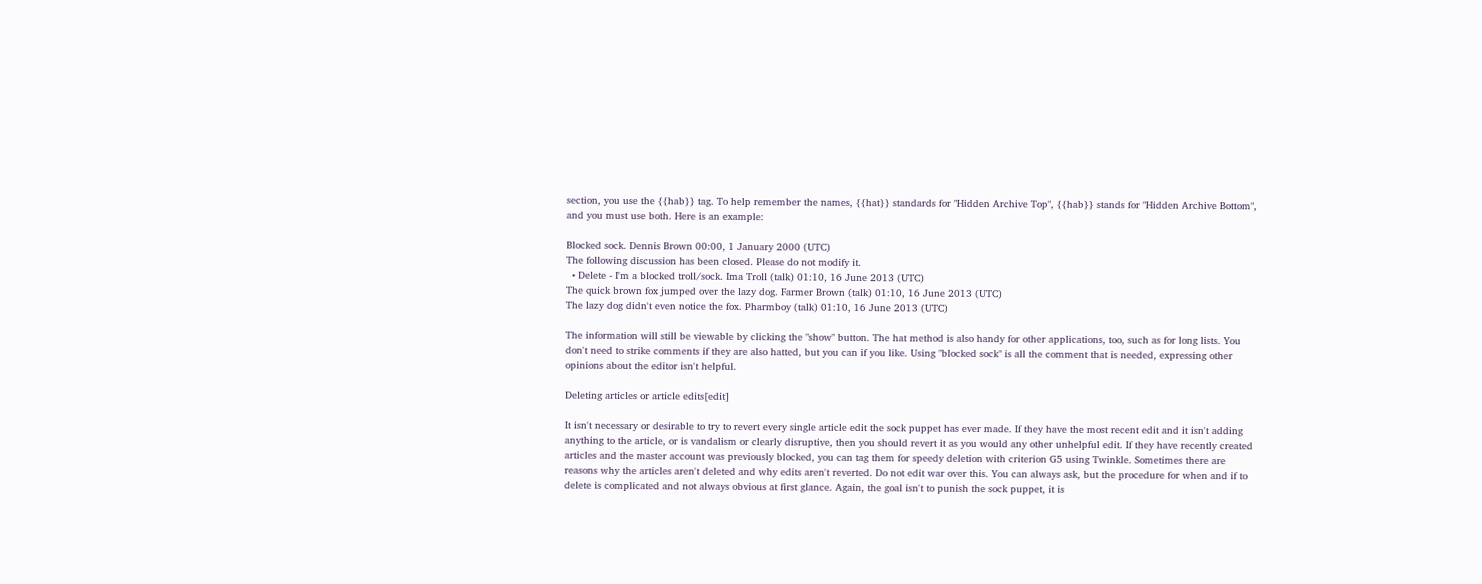section, you use the {{hab}} tag. To help remember the names, {{hat}} standards for "Hidden Archive Top", {{hab}} stands for "Hidden Archive Bottom", and you must use both. Here is an example:

Blocked sock. Dennis Brown 00:00, 1 January 2000 (UTC)
The following discussion has been closed. Please do not modify it.
  • Delete - I'm a blocked troll/sock. Ima Troll (talk) 01:10, 16 June 2013 (UTC)
The quick brown fox jumped over the lazy dog. Farmer Brown (talk) 01:10, 16 June 2013 (UTC)
The lazy dog didn't even notice the fox. Pharmboy (talk) 01:10, 16 June 2013 (UTC)

The information will still be viewable by clicking the "show" button. The hat method is also handy for other applications, too, such as for long lists. You don't need to strike comments if they are also hatted, but you can if you like. Using "blocked sock" is all the comment that is needed, expressing other opinions about the editor isn't helpful.

Deleting articles or article edits[edit]

It isn't necessary or desirable to try to revert every single article edit the sock puppet has ever made. If they have the most recent edit and it isn't adding anything to the article, or is vandalism or clearly disruptive, then you should revert it as you would any other unhelpful edit. If they have recently created articles and the master account was previously blocked, you can tag them for speedy deletion with criterion G5 using Twinkle. Sometimes there are reasons why the articles aren't deleted and why edits aren't reverted. Do not edit war over this. You can always ask, but the procedure for when and if to delete is complicated and not always obvious at first glance. Again, the goal isn't to punish the sock puppet, it is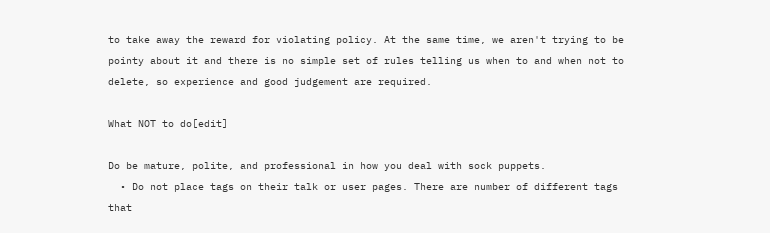to take away the reward for violating policy. At the same time, we aren't trying to be pointy about it and there is no simple set of rules telling us when to and when not to delete, so experience and good judgement are required.

What NOT to do[edit]

Do be mature, polite, and professional in how you deal with sock puppets.
  • Do not place tags on their talk or user pages. There are number of different tags that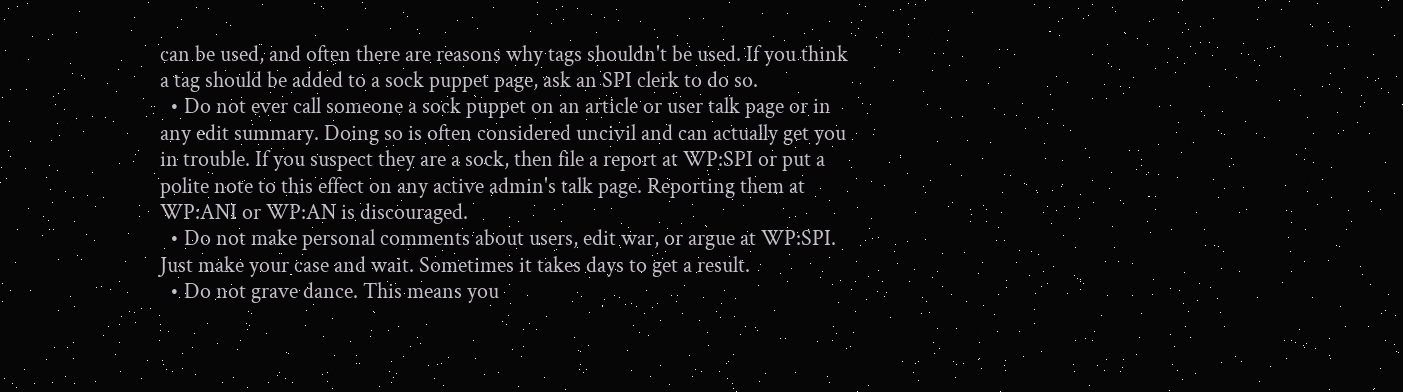can be used, and often there are reasons why tags shouldn't be used. If you think a tag should be added to a sock puppet page, ask an SPI clerk to do so.
  • Do not ever call someone a sock puppet on an article or user talk page or in any edit summary. Doing so is often considered uncivil and can actually get you in trouble. If you suspect they are a sock, then file a report at WP:SPI or put a polite note to this effect on any active admin's talk page. Reporting them at WP:ANI or WP:AN is discouraged.
  • Do not make personal comments about users, edit war, or argue at WP:SPI. Just make your case and wait. Sometimes it takes days to get a result.
  • Do not grave dance. This means you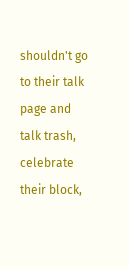shouldn't go to their talk page and talk trash, celebrate their block,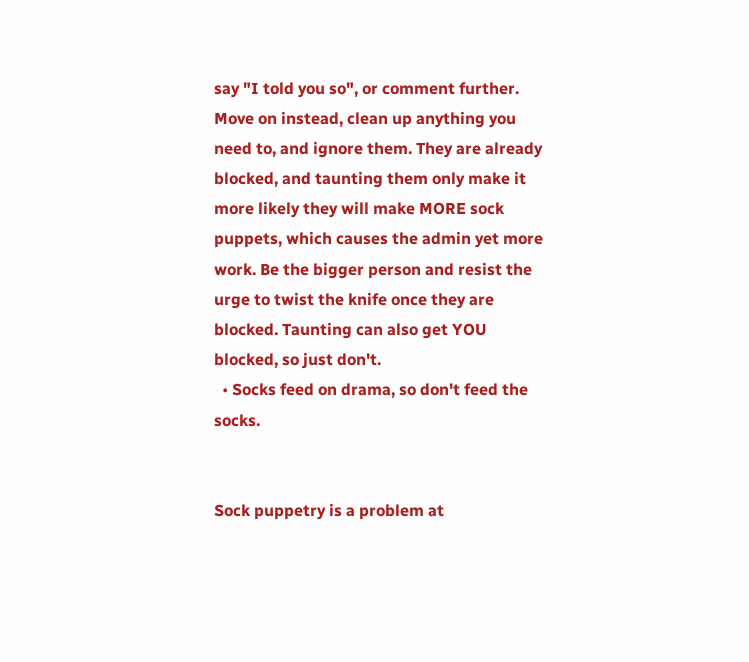say "I told you so", or comment further. Move on instead, clean up anything you need to, and ignore them. They are already blocked, and taunting them only make it more likely they will make MORE sock puppets, which causes the admin yet more work. Be the bigger person and resist the urge to twist the knife once they are blocked. Taunting can also get YOU blocked, so just don't.
  • Socks feed on drama, so don't feed the socks.


Sock puppetry is a problem at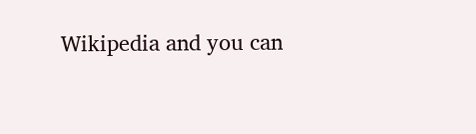Wikipedia and you can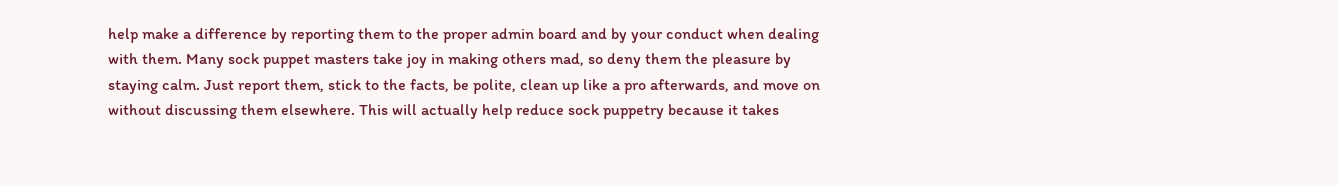help make a difference by reporting them to the proper admin board and by your conduct when dealing with them. Many sock puppet masters take joy in making others mad, so deny them the pleasure by staying calm. Just report them, stick to the facts, be polite, clean up like a pro afterwards, and move on without discussing them elsewhere. This will actually help reduce sock puppetry because it takes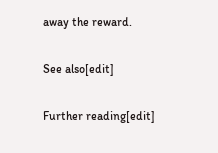away the reward.

See also[edit]

Further reading[edit]